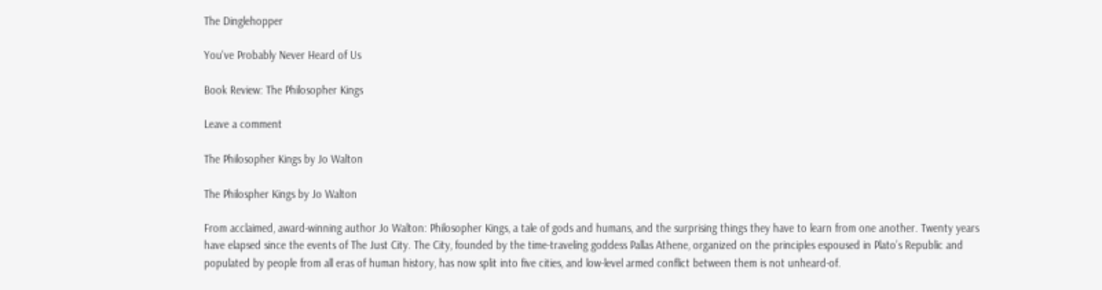The Dinglehopper

You've Probably Never Heard of Us

Book Review: The Philosopher Kings

Leave a comment

The Philosopher Kings by Jo Walton

The Philospher Kings by Jo Walton

From acclaimed, award-winning author Jo Walton: Philosopher Kings, a tale of gods and humans, and the surprising things they have to learn from one another. Twenty years have elapsed since the events of The Just City. The City, founded by the time-traveling goddess Pallas Athene, organized on the principles espoused in Plato’s Republic and populated by people from all eras of human history, has now split into five cities, and low-level armed conflict between them is not unheard-of.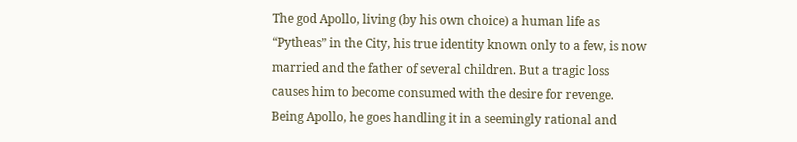The god Apollo, living (by his own choice) a human life as “Pytheas” in the City, his true identity known only to a few, is now married and the father of several children. But a tragic loss causes him to become consumed with the desire for revenge. Being Apollo, he goes handling it in a seemingly rational and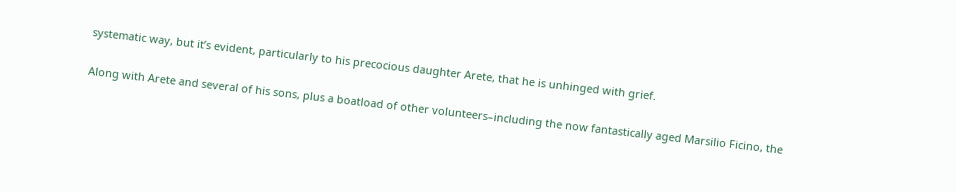systematic way, but it’s evident, particularly to his precocious daughter Arete, that he is unhinged with grief.

Along with Arete and several of his sons, plus a boatload of other volunteers–including the now fantastically aged Marsilio Ficino, the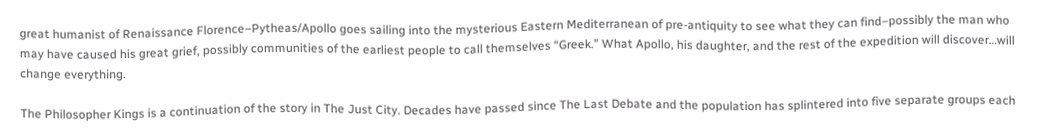great humanist of Renaissance Florence–Pytheas/Apollo goes sailing into the mysterious Eastern Mediterranean of pre-antiquity to see what they can find–possibly the man who may have caused his great grief, possibly communities of the earliest people to call themselves “Greek.” What Apollo, his daughter, and the rest of the expedition will discover…will change everything.

The Philosopher Kings is a continuation of the story in The Just City. Decades have passed since The Last Debate and the population has splintered into five separate groups each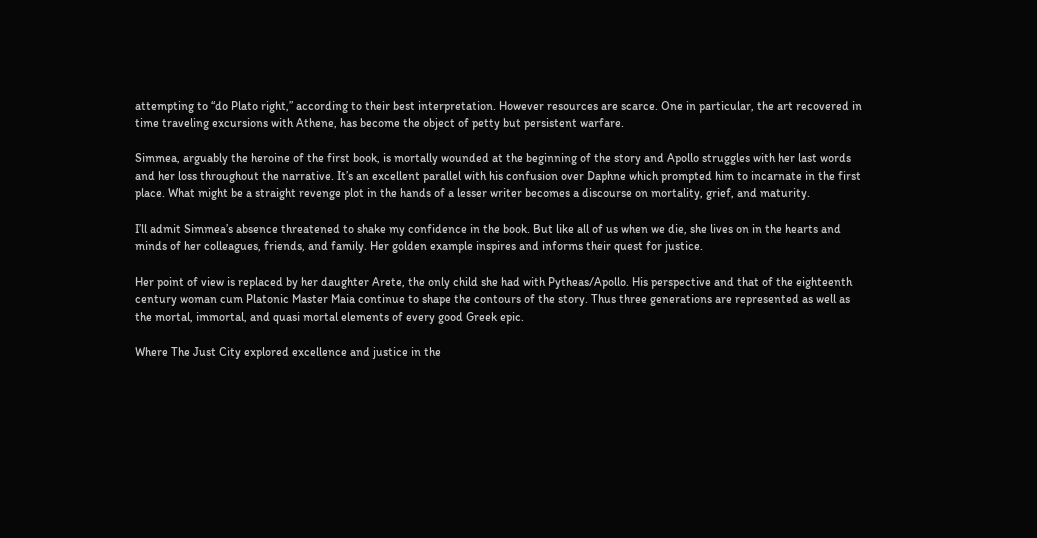attempting to “do Plato right,” according to their best interpretation. However resources are scarce. One in particular, the art recovered in time traveling excursions with Athene, has become the object of petty but persistent warfare.

Simmea, arguably the heroine of the first book, is mortally wounded at the beginning of the story and Apollo struggles with her last words and her loss throughout the narrative. It’s an excellent parallel with his confusion over Daphne which prompted him to incarnate in the first place. What might be a straight revenge plot in the hands of a lesser writer becomes a discourse on mortality, grief, and maturity.

I’ll admit Simmea’s absence threatened to shake my confidence in the book. But like all of us when we die, she lives on in the hearts and minds of her colleagues, friends, and family. Her golden example inspires and informs their quest for justice.

Her point of view is replaced by her daughter Arete, the only child she had with Pytheas/Apollo. His perspective and that of the eighteenth century woman cum Platonic Master Maia continue to shape the contours of the story. Thus three generations are represented as well as the mortal, immortal, and quasi mortal elements of every good Greek epic.

Where The Just City explored excellence and justice in the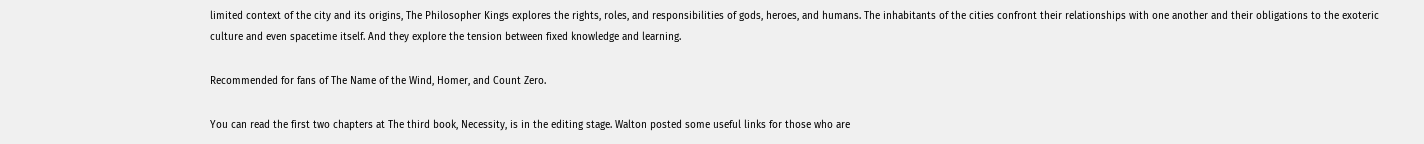limited context of the city and its origins, The Philosopher Kings explores the rights, roles, and responsibilities of gods, heroes, and humans. The inhabitants of the cities confront their relationships with one another and their obligations to the exoteric culture and even spacetime itself. And they explore the tension between fixed knowledge and learning.

Recommended for fans of The Name of the Wind, Homer, and Count Zero.

You can read the first two chapters at The third book, Necessity, is in the editing stage. Walton posted some useful links for those who are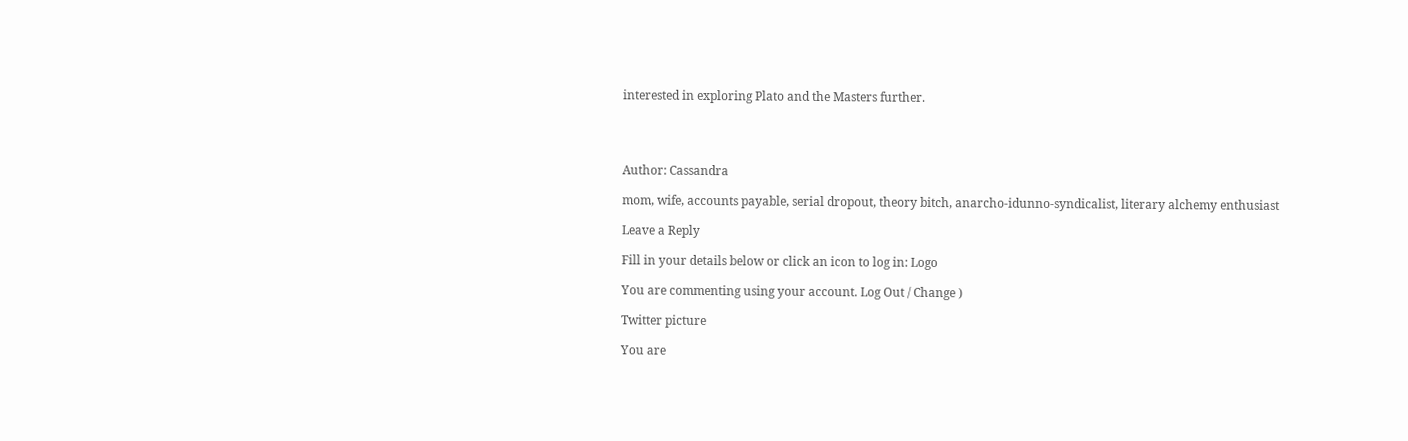interested in exploring Plato and the Masters further.




Author: Cassandra

mom, wife, accounts payable, serial dropout, theory bitch, anarcho-idunno-syndicalist, literary alchemy enthusiast

Leave a Reply

Fill in your details below or click an icon to log in: Logo

You are commenting using your account. Log Out / Change )

Twitter picture

You are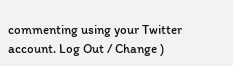commenting using your Twitter account. Log Out / Change )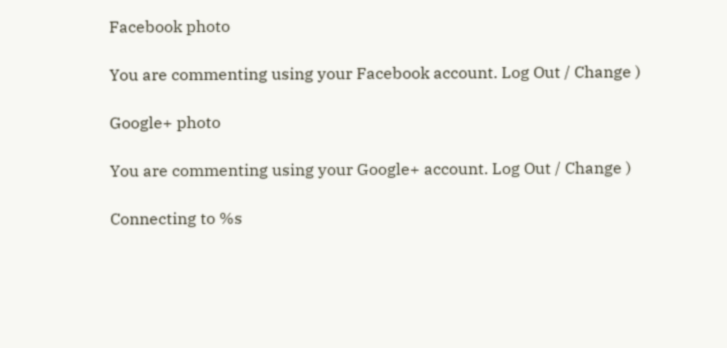Facebook photo

You are commenting using your Facebook account. Log Out / Change )

Google+ photo

You are commenting using your Google+ account. Log Out / Change )

Connecting to %s